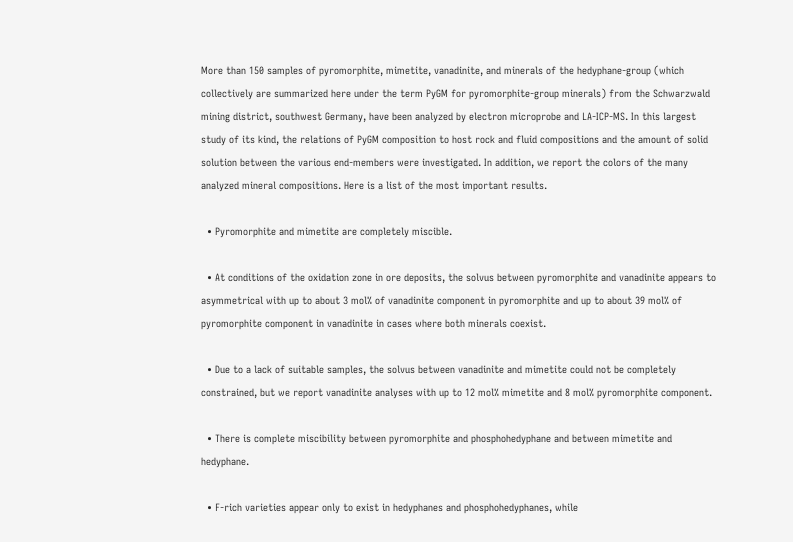More than 150 samples of pyromorphite, mimetite, vanadinite, and minerals of the hedyphane-group (which collectively are summarized here under the term PyGM for pyromorphite-group minerals) from the Schwarzwald mining district, southwest Germany, have been analyzed by electron microprobe and LA-ICP-MS. In this largest study of its kind, the relations of PyGM composition to host rock and fluid compositions and the amount of solid solution between the various end-members were investigated. In addition, we report the colors of the many analyzed mineral compositions. Here is a list of the most important results.

  • Pyromorphite and mimetite are completely miscible.

  • At conditions of the oxidation zone in ore deposits, the solvus between pyromorphite and vanadinite appears to asymmetrical with up to about 3 mol% of vanadinite component in pyromorphite and up to about 39 mol% of pyromorphite component in vanadinite in cases where both minerals coexist.

  • Due to a lack of suitable samples, the solvus between vanadinite and mimetite could not be completely constrained, but we report vanadinite analyses with up to 12 mol% mimetite and 8 mol% pyromorphite component.

  • There is complete miscibility between pyromorphite and phosphohedyphane and between mimetite and hedyphane.

  • F-rich varieties appear only to exist in hedyphanes and phosphohedyphanes, while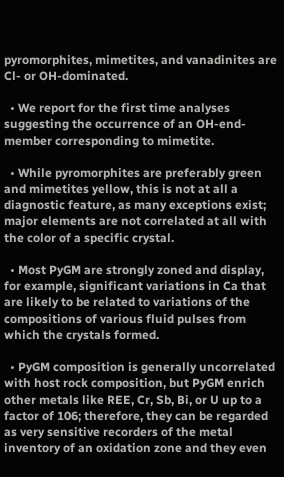pyromorphites, mimetites, and vanadinites are Cl- or OH-dominated.

  • We report for the first time analyses suggesting the occurrence of an OH-end-member corresponding to mimetite.

  • While pyromorphites are preferably green and mimetites yellow, this is not at all a diagnostic feature, as many exceptions exist; major elements are not correlated at all with the color of a specific crystal.

  • Most PyGM are strongly zoned and display, for example, significant variations in Ca that are likely to be related to variations of the compositions of various fluid pulses from which the crystals formed.

  • PyGM composition is generally uncorrelated with host rock composition, but PyGM enrich other metals like REE, Cr, Sb, Bi, or U up to a factor of 106; therefore, they can be regarded as very sensitive recorders of the metal inventory of an oxidation zone and they even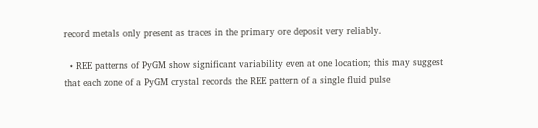record metals only present as traces in the primary ore deposit very reliably.

  • REE patterns of PyGM show significant variability even at one location; this may suggest that each zone of a PyGM crystal records the REE pattern of a single fluid pulse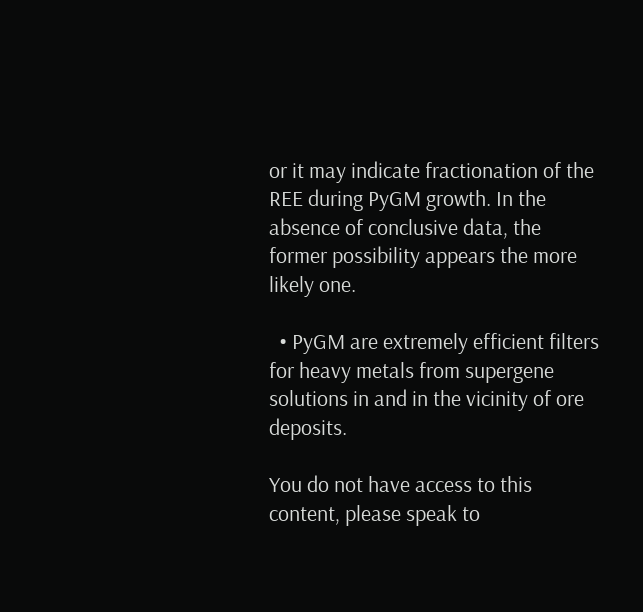or it may indicate fractionation of the REE during PyGM growth. In the absence of conclusive data, the former possibility appears the more likely one.

  • PyGM are extremely efficient filters for heavy metals from supergene solutions in and in the vicinity of ore deposits.

You do not have access to this content, please speak to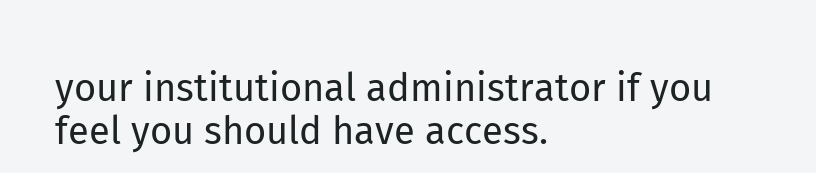your institutional administrator if you feel you should have access.